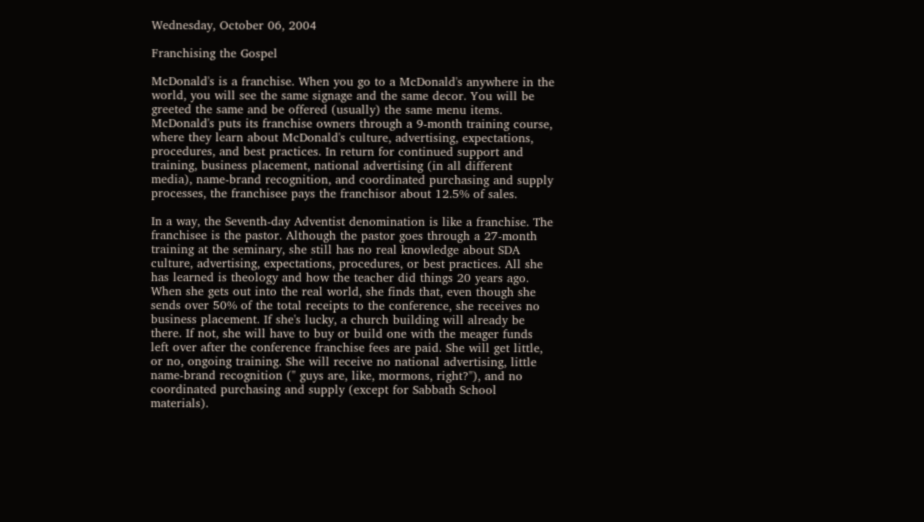Wednesday, October 06, 2004

Franchising the Gospel

McDonald's is a franchise. When you go to a McDonald's anywhere in the world, you will see the same signage and the same decor. You will be greeted the same and be offered (usually) the same menu items. McDonald's puts its franchise owners through a 9-month training course, where they learn about McDonald's culture, advertising, expectations, procedures, and best practices. In return for continued support and training, business placement, national advertising (in all different media), name-brand recognition, and coordinated purchasing and supply processes, the franchisee pays the franchisor about 12.5% of sales.

In a way, the Seventh-day Adventist denomination is like a franchise. The franchisee is the pastor. Although the pastor goes through a 27-month training at the seminary, she still has no real knowledge about SDA culture, advertising, expectations, procedures, or best practices. All she has learned is theology and how the teacher did things 20 years ago. When she gets out into the real world, she finds that, even though she sends over 50% of the total receipts to the conference, she receives no business placement. If she's lucky, a church building will already be there. If not, she will have to buy or build one with the meager funds left over after the conference franchise fees are paid. She will get little, or no, ongoing training. She will receive no national advertising, little name-brand recognition (" guys are, like, mormons, right?"), and no coordinated purchasing and supply (except for Sabbath School materials).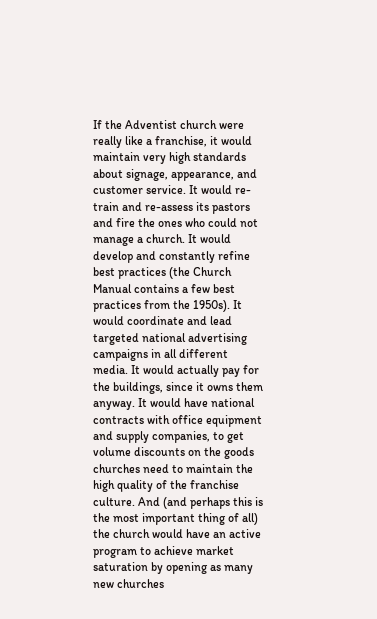If the Adventist church were really like a franchise, it would maintain very high standards about signage, appearance, and customer service. It would re-train and re-assess its pastors and fire the ones who could not manage a church. It would develop and constantly refine best practices (the Church Manual contains a few best practices from the 1950s). It would coordinate and lead targeted national advertising campaigns in all different media. It would actually pay for the buildings, since it owns them anyway. It would have national contracts with office equipment and supply companies, to get volume discounts on the goods churches need to maintain the high quality of the franchise culture. And (and perhaps this is the most important thing of all) the church would have an active program to achieve market saturation by opening as many new churches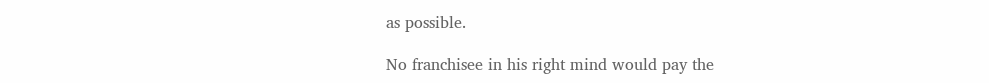as possible.

No franchisee in his right mind would pay the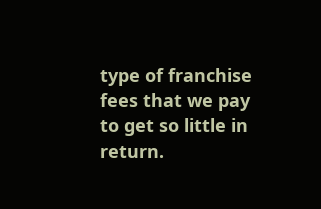type of franchise fees that we pay to get so little in return.